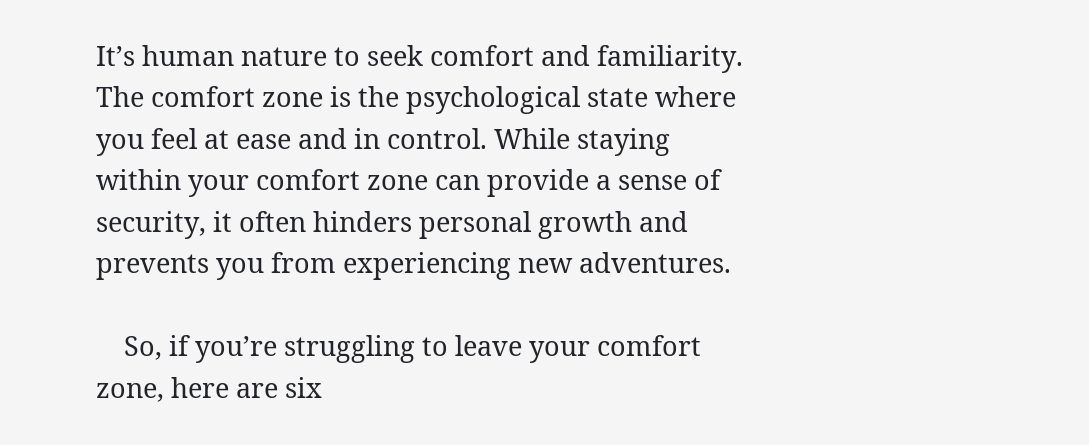It’s human nature to seek comfort and familiarity. The comfort zone is the psychological state where you feel at ease and in control. While staying within your comfort zone can provide a sense of security, it often hinders personal growth and prevents you from experiencing new adventures.

    So, if you’re struggling to leave your comfort zone, here are six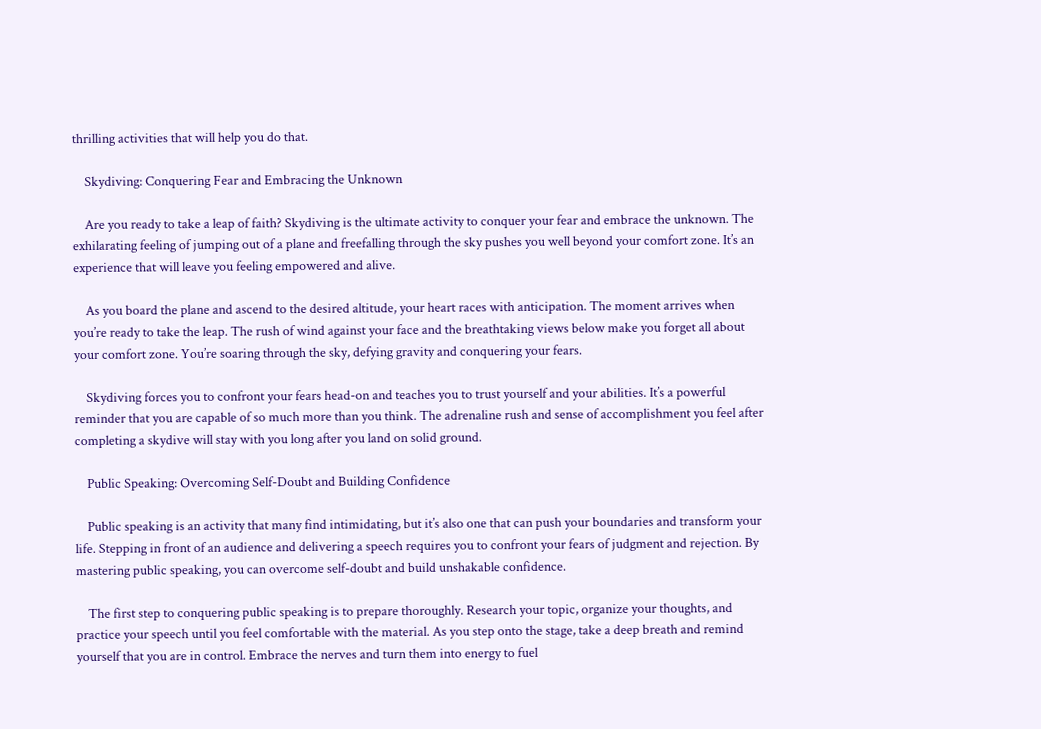thrilling activities that will help you do that.

    Skydiving: Conquering Fear and Embracing the Unknown

    Are you ready to take a leap of faith? Skydiving is the ultimate activity to conquer your fear and embrace the unknown. The exhilarating feeling of jumping out of a plane and freefalling through the sky pushes you well beyond your comfort zone. It’s an experience that will leave you feeling empowered and alive.

    As you board the plane and ascend to the desired altitude, your heart races with anticipation. The moment arrives when you’re ready to take the leap. The rush of wind against your face and the breathtaking views below make you forget all about your comfort zone. You’re soaring through the sky, defying gravity and conquering your fears.

    Skydiving forces you to confront your fears head-on and teaches you to trust yourself and your abilities. It’s a powerful reminder that you are capable of so much more than you think. The adrenaline rush and sense of accomplishment you feel after completing a skydive will stay with you long after you land on solid ground.

    Public Speaking: Overcoming Self-Doubt and Building Confidence

    Public speaking is an activity that many find intimidating, but it’s also one that can push your boundaries and transform your life. Stepping in front of an audience and delivering a speech requires you to confront your fears of judgment and rejection. By mastering public speaking, you can overcome self-doubt and build unshakable confidence.

    The first step to conquering public speaking is to prepare thoroughly. Research your topic, organize your thoughts, and practice your speech until you feel comfortable with the material. As you step onto the stage, take a deep breath and remind yourself that you are in control. Embrace the nerves and turn them into energy to fuel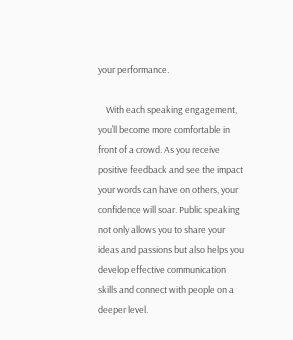your performance.

    With each speaking engagement, you’ll become more comfortable in front of a crowd. As you receive positive feedback and see the impact your words can have on others, your confidence will soar. Public speaking not only allows you to share your ideas and passions but also helps you develop effective communication skills and connect with people on a deeper level.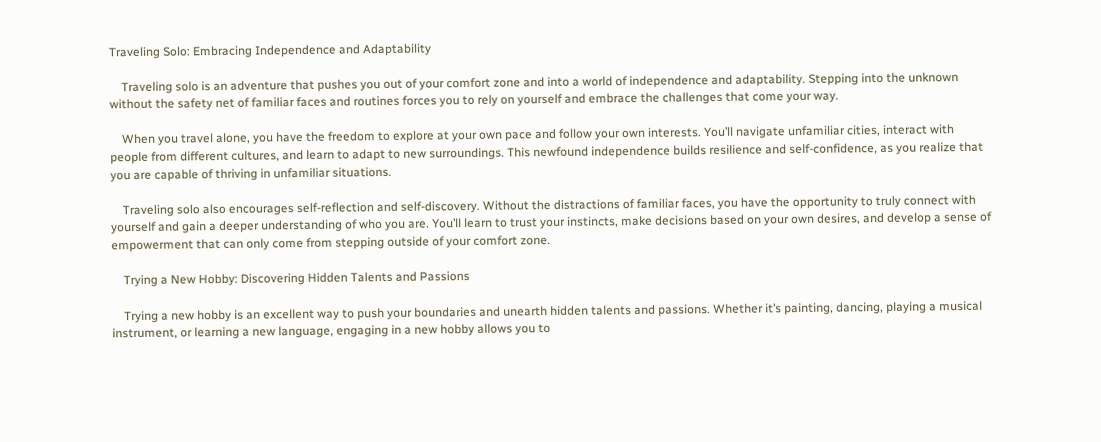Traveling Solo: Embracing Independence and Adaptability

    Traveling solo is an adventure that pushes you out of your comfort zone and into a world of independence and adaptability. Stepping into the unknown without the safety net of familiar faces and routines forces you to rely on yourself and embrace the challenges that come your way.

    When you travel alone, you have the freedom to explore at your own pace and follow your own interests. You’ll navigate unfamiliar cities, interact with people from different cultures, and learn to adapt to new surroundings. This newfound independence builds resilience and self-confidence, as you realize that you are capable of thriving in unfamiliar situations.

    Traveling solo also encourages self-reflection and self-discovery. Without the distractions of familiar faces, you have the opportunity to truly connect with yourself and gain a deeper understanding of who you are. You’ll learn to trust your instincts, make decisions based on your own desires, and develop a sense of empowerment that can only come from stepping outside of your comfort zone.

    Trying a New Hobby: Discovering Hidden Talents and Passions

    Trying a new hobby is an excellent way to push your boundaries and unearth hidden talents and passions. Whether it’s painting, dancing, playing a musical instrument, or learning a new language, engaging in a new hobby allows you to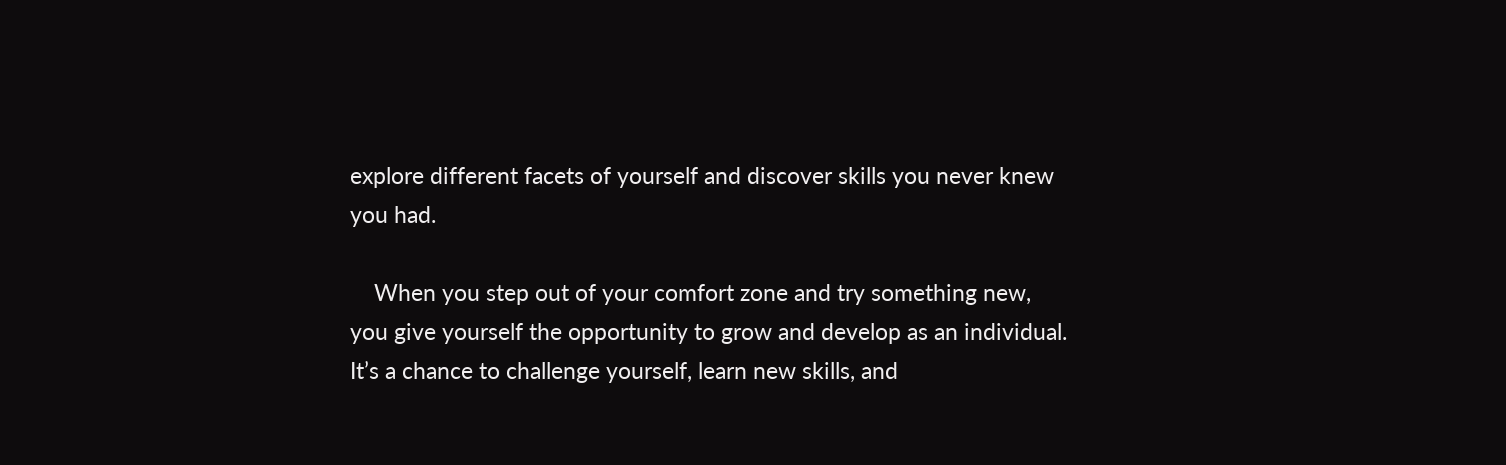explore different facets of yourself and discover skills you never knew you had.

    When you step out of your comfort zone and try something new, you give yourself the opportunity to grow and develop as an individual. It’s a chance to challenge yourself, learn new skills, and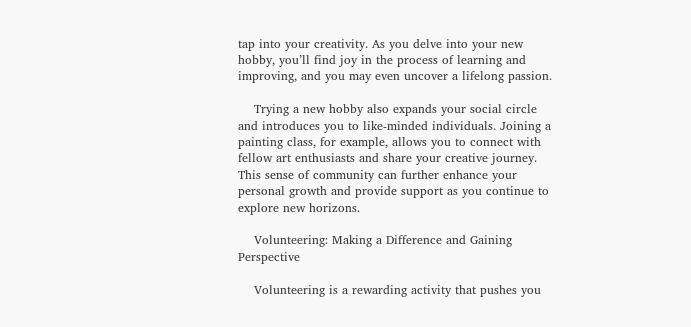tap into your creativity. As you delve into your new hobby, you’ll find joy in the process of learning and improving, and you may even uncover a lifelong passion.

    Trying a new hobby also expands your social circle and introduces you to like-minded individuals. Joining a painting class, for example, allows you to connect with fellow art enthusiasts and share your creative journey. This sense of community can further enhance your personal growth and provide support as you continue to explore new horizons.

    Volunteering: Making a Difference and Gaining Perspective

    Volunteering is a rewarding activity that pushes you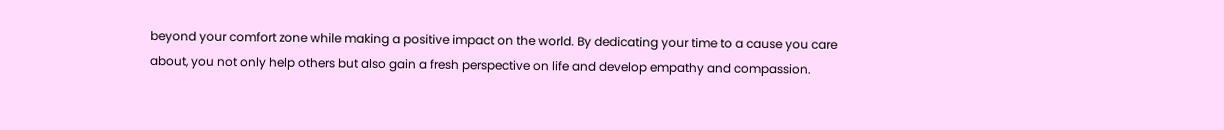beyond your comfort zone while making a positive impact on the world. By dedicating your time to a cause you care about, you not only help others but also gain a fresh perspective on life and develop empathy and compassion.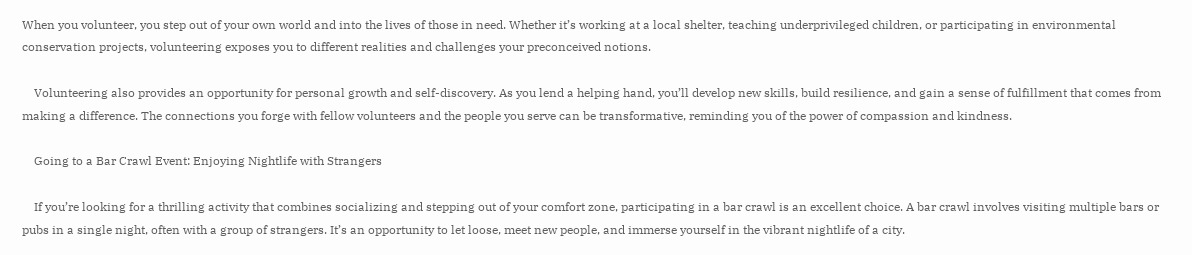When you volunteer, you step out of your own world and into the lives of those in need. Whether it’s working at a local shelter, teaching underprivileged children, or participating in environmental conservation projects, volunteering exposes you to different realities and challenges your preconceived notions.

    Volunteering also provides an opportunity for personal growth and self-discovery. As you lend a helping hand, you’ll develop new skills, build resilience, and gain a sense of fulfillment that comes from making a difference. The connections you forge with fellow volunteers and the people you serve can be transformative, reminding you of the power of compassion and kindness.

    Going to a Bar Crawl Event: Enjoying Nightlife with Strangers

    If you’re looking for a thrilling activity that combines socializing and stepping out of your comfort zone, participating in a bar crawl is an excellent choice. A bar crawl involves visiting multiple bars or pubs in a single night, often with a group of strangers. It’s an opportunity to let loose, meet new people, and immerse yourself in the vibrant nightlife of a city.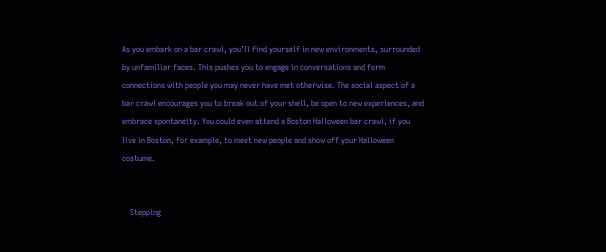As you embark on a bar crawl, you’ll find yourself in new environments, surrounded by unfamiliar faces. This pushes you to engage in conversations and form connections with people you may never have met otherwise. The social aspect of a bar crawl encourages you to break out of your shell, be open to new experiences, and embrace spontaneity. You could even attend a Boston Halloween bar crawl, if you live in Boston, for example, to meet new people and show off your Halloween costume.


    Stepping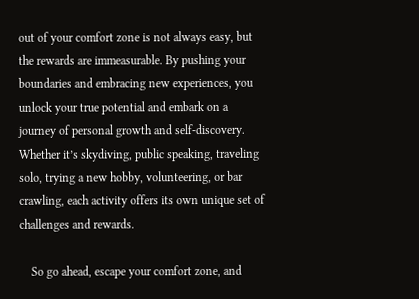out of your comfort zone is not always easy, but the rewards are immeasurable. By pushing your boundaries and embracing new experiences, you unlock your true potential and embark on a journey of personal growth and self-discovery. Whether it’s skydiving, public speaking, traveling solo, trying a new hobby, volunteering, or bar crawling, each activity offers its own unique set of challenges and rewards.

    So go ahead, escape your comfort zone, and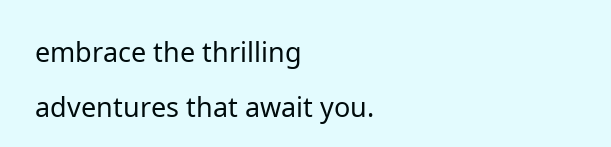embrace the thrilling adventures that await you.